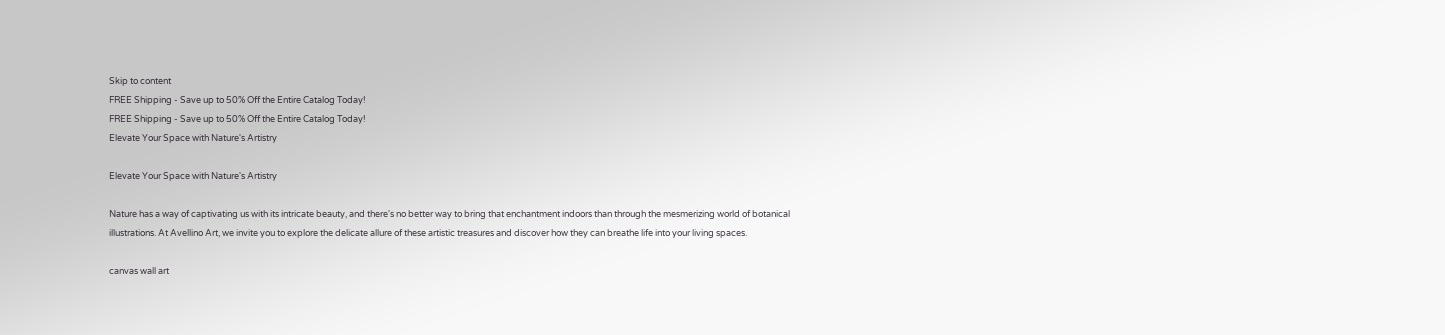Skip to content
FREE Shipping - Save up to 50% Off the Entire Catalog Today!
FREE Shipping - Save up to 50% Off the Entire Catalog Today!
Elevate Your Space with Nature's Artistry

Elevate Your Space with Nature's Artistry

Nature has a way of captivating us with its intricate beauty, and there's no better way to bring that enchantment indoors than through the mesmerizing world of botanical illustrations. At Avellino Art, we invite you to explore the delicate allure of these artistic treasures and discover how they can breathe life into your living spaces.

canvas wall art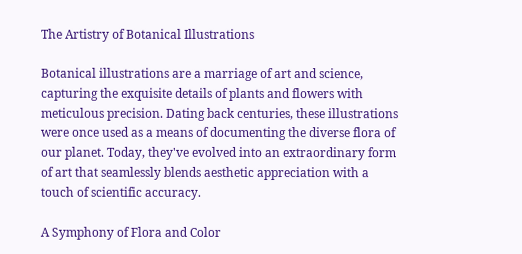The Artistry of Botanical Illustrations

Botanical illustrations are a marriage of art and science, capturing the exquisite details of plants and flowers with meticulous precision. Dating back centuries, these illustrations were once used as a means of documenting the diverse flora of our planet. Today, they've evolved into an extraordinary form of art that seamlessly blends aesthetic appreciation with a touch of scientific accuracy.

A Symphony of Flora and Color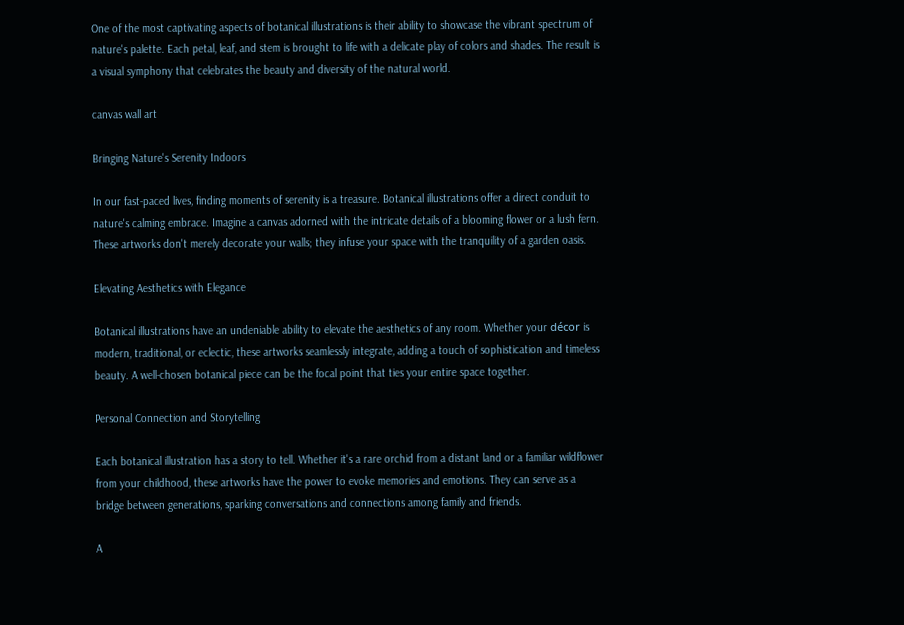One of the most captivating aspects of botanical illustrations is their ability to showcase the vibrant spectrum of nature's palette. Each petal, leaf, and stem is brought to life with a delicate play of colors and shades. The result is a visual symphony that celebrates the beauty and diversity of the natural world.

canvas wall art

Bringing Nature's Serenity Indoors

In our fast-paced lives, finding moments of serenity is a treasure. Botanical illustrations offer a direct conduit to nature's calming embrace. Imagine a canvas adorned with the intricate details of a blooming flower or a lush fern. These artworks don't merely decorate your walls; they infuse your space with the tranquility of a garden oasis.

Elevating Aesthetics with Elegance

Botanical illustrations have an undeniable ability to elevate the aesthetics of any room. Whether your décor is modern, traditional, or eclectic, these artworks seamlessly integrate, adding a touch of sophistication and timeless beauty. A well-chosen botanical piece can be the focal point that ties your entire space together.

Personal Connection and Storytelling

Each botanical illustration has a story to tell. Whether it's a rare orchid from a distant land or a familiar wildflower from your childhood, these artworks have the power to evoke memories and emotions. They can serve as a bridge between generations, sparking conversations and connections among family and friends.

A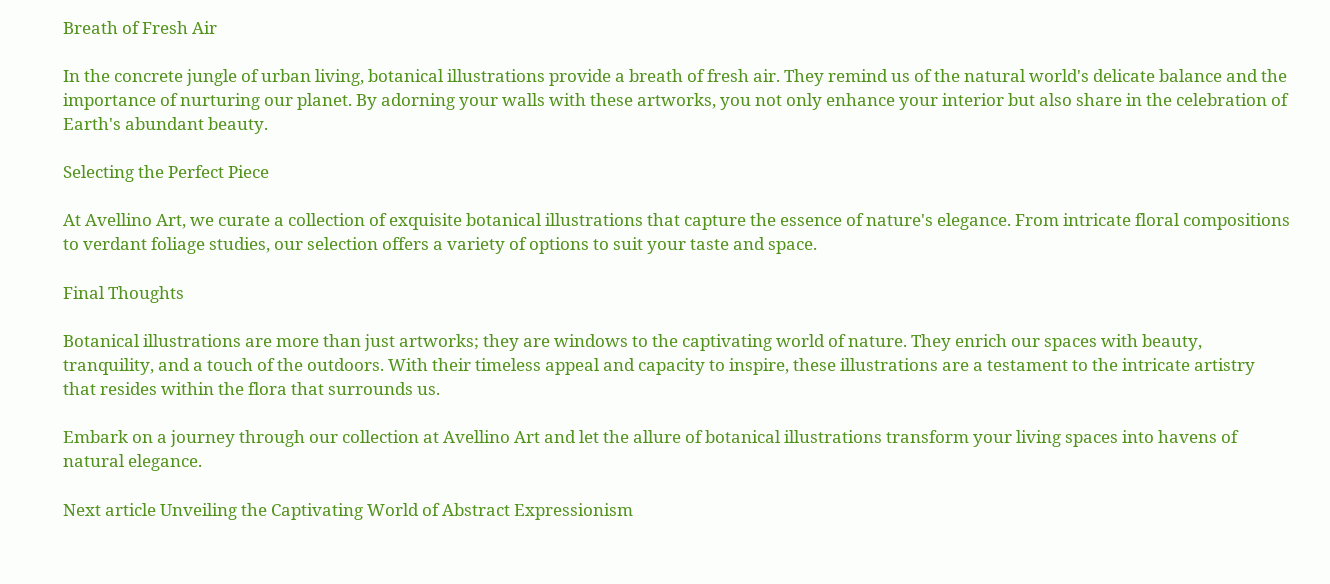Breath of Fresh Air

In the concrete jungle of urban living, botanical illustrations provide a breath of fresh air. They remind us of the natural world's delicate balance and the importance of nurturing our planet. By adorning your walls with these artworks, you not only enhance your interior but also share in the celebration of Earth's abundant beauty.

Selecting the Perfect Piece

At Avellino Art, we curate a collection of exquisite botanical illustrations that capture the essence of nature's elegance. From intricate floral compositions to verdant foliage studies, our selection offers a variety of options to suit your taste and space.

Final Thoughts

Botanical illustrations are more than just artworks; they are windows to the captivating world of nature. They enrich our spaces with beauty, tranquility, and a touch of the outdoors. With their timeless appeal and capacity to inspire, these illustrations are a testament to the intricate artistry that resides within the flora that surrounds us.

Embark on a journey through our collection at Avellino Art and let the allure of botanical illustrations transform your living spaces into havens of natural elegance.

Next article Unveiling the Captivating World of Abstract Expressionism